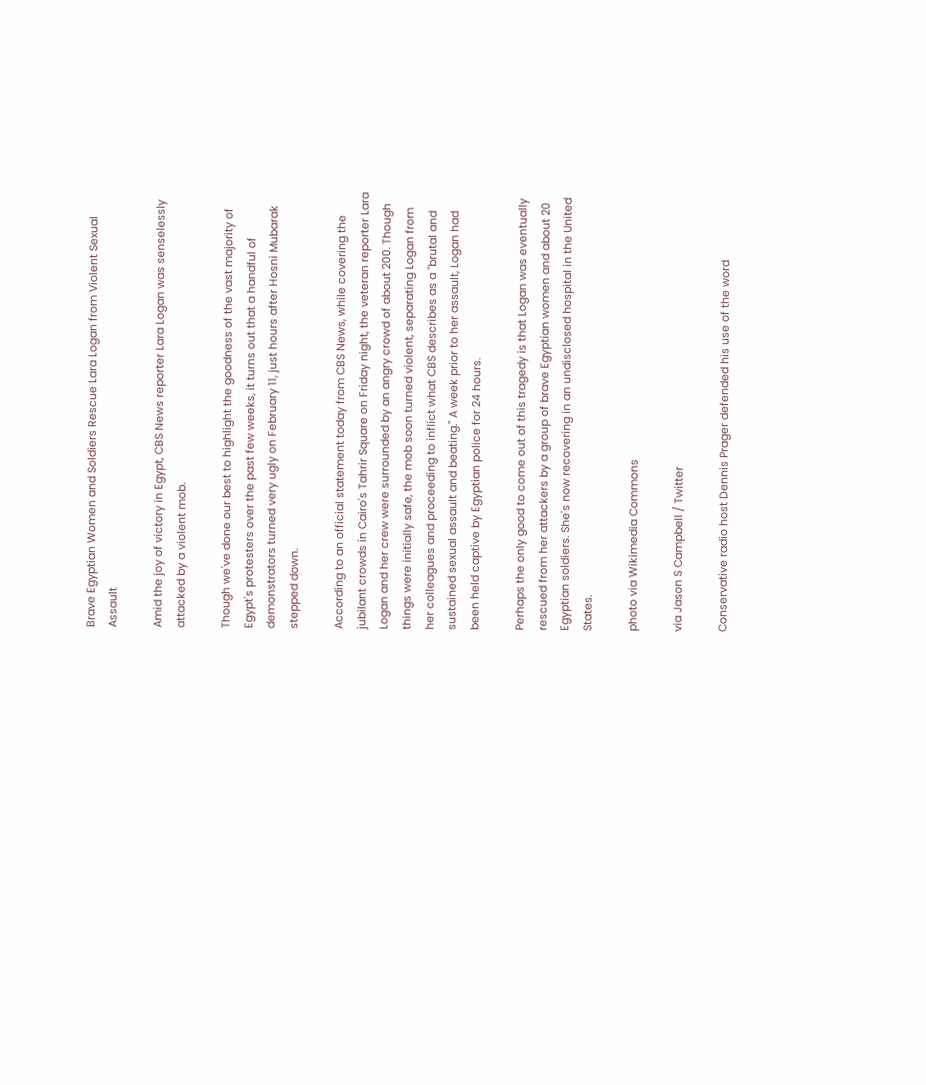Brave Egyptian Women and Soldiers Rescue Lara Logan from Violent Sexual Assault

Amid the joy of victory in Egypt, CBS News reporter Lara Logan was senselessly attacked by a violent mob.

Though we've done our best to highlight the goodness of the vast majority of Egypt's protesters over the past few weeks, it turns out that a handful of demonstrators turned very ugly on February 11, just hours after Hosni Mubarak stepped down.

According to an official statement today from CBS News, while covering the jubilant crowds in Cairo's Tahrir Square on Friday night, the veteran reporter Lara Logan and her crew were surrounded by an angry crowd of about 200. Though things were initially safe, the mob soon turned violent, separating Logan from her colleagues and proceeding to inflict what CBS describes as a "brutal and sustained sexual assault and beating." A week prior to her assault, Logan had been held captive by Egyptian police for 24 hours.

Perhaps the only good to come out of this tragedy is that Logan was eventually rescued from her attackers by a group of brave Egyptian women and about 20 Egyptian soldiers. She's now recovering in an undisclosed hospital in the United States.

photo via Wikimedia Commons

via Jason S Campbell / Twitter

Conservative radio host Dennis Prager defended his use of the word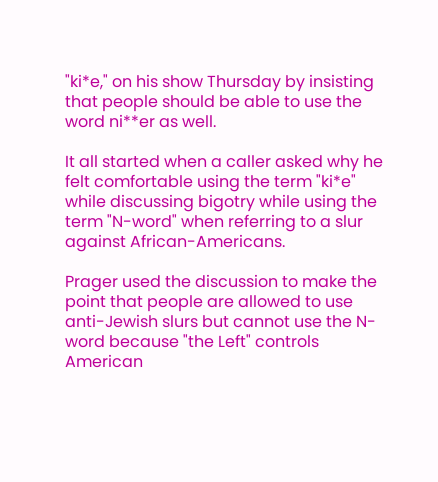"ki*e," on his show Thursday by insisting that people should be able to use the word ni**er as well.

It all started when a caller asked why he felt comfortable using the term "ki*e" while discussing bigotry while using the term "N-word" when referring to a slur against African-Americans.

Prager used the discussion to make the point that people are allowed to use anti-Jewish slurs but cannot use the N-word because "the Left" controls American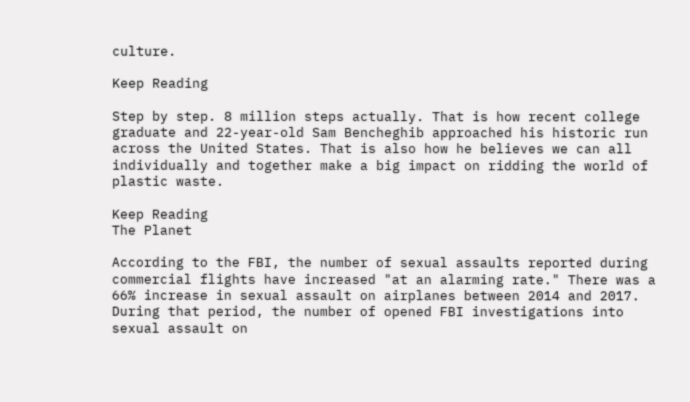culture.

Keep Reading

Step by step. 8 million steps actually. That is how recent college graduate and 22-year-old Sam Bencheghib approached his historic run across the United States. That is also how he believes we can all individually and together make a big impact on ridding the world of plastic waste.

Keep Reading
The Planet

According to the FBI, the number of sexual assaults reported during commercial flights have increased "at an alarming rate." There was a 66% increase in sexual assault on airplanes between 2014 and 2017. During that period, the number of opened FBI investigations into sexual assault on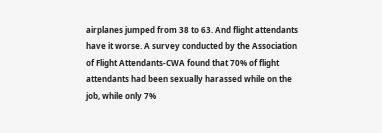airplanes jumped from 38 to 63. And flight attendants have it worse. A survey conducted by the Association of Flight Attendants-CWA found that 70% of flight attendants had been sexually harassed while on the job, while only 7%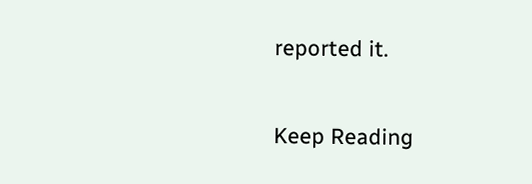reported it.

Keep Reading